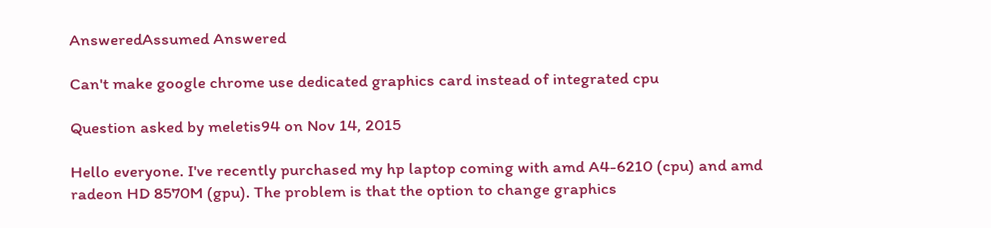AnsweredAssumed Answered

Can't make google chrome use dedicated graphics card instead of integrated cpu

Question asked by meletis94 on Nov 14, 2015

Hello everyone. I've recently purchased my hp laptop coming with amd A4-6210 (cpu) and amd radeon HD 8570M (gpu). The problem is that the option to change graphics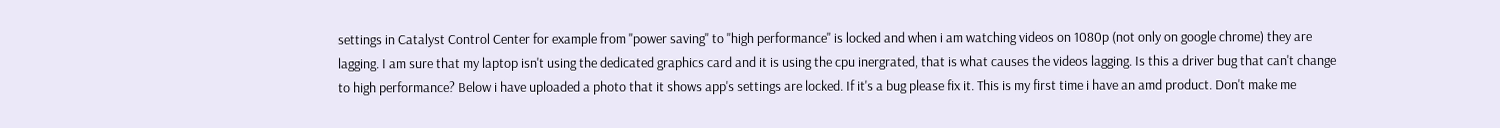settings in Catalyst Control Center for example from "power saving" to "high performance" is locked and when i am watching videos on 1080p (not only on google chrome) they are lagging. I am sure that my laptop isn't using the dedicated graphics card and it is using the cpu inergrated, that is what causes the videos lagging. Is this a driver bug that can't change to high performance? Below i have uploaded a photo that it shows app's settings are locked. If it's a bug please fix it. This is my first time i have an amd product. Don't make me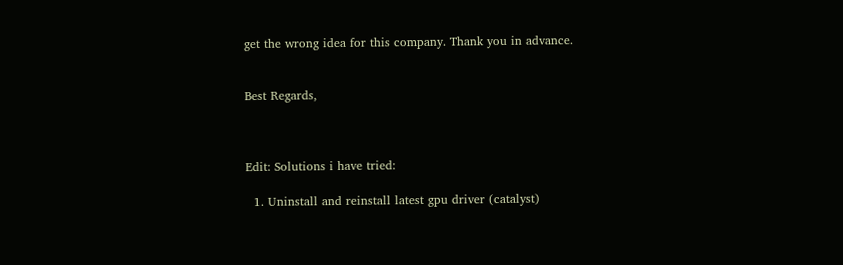get the wrong idea for this company. Thank you in advance.


Best Regards,



Edit: Solutions i have tried:

  1. Uninstall and reinstall latest gpu driver (catalyst)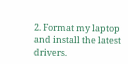2. Format my laptop and install the latest drivers.